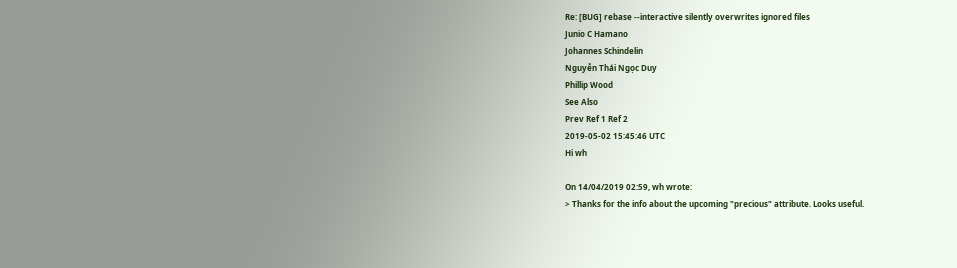Re: [BUG] rebase --interactive silently overwrites ignored files
Junio C Hamano
Johannes Schindelin
Nguyễn Thái Ngọc Duy
Phillip Wood
See Also
Prev Ref 1 Ref 2
2019-05-02 15:45:46 UTC
Hi wh

On 14/04/2019 02:59, wh wrote:
> Thanks for the info about the upcoming "precious" attribute. Looks useful.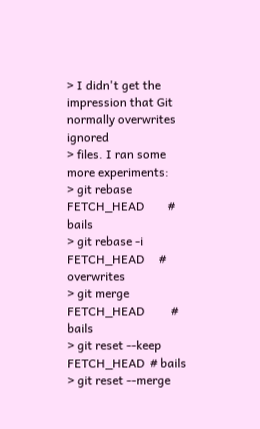> I didn't get the impression that Git normally overwrites ignored
> files. I ran some more experiments:
> git rebase FETCH_HEAD        # bails
> git rebase -i FETCH_HEAD     # overwrites
> git merge FETCH_HEAD         # bails
> git reset --keep FETCH_HEAD  # bails
> git reset --merge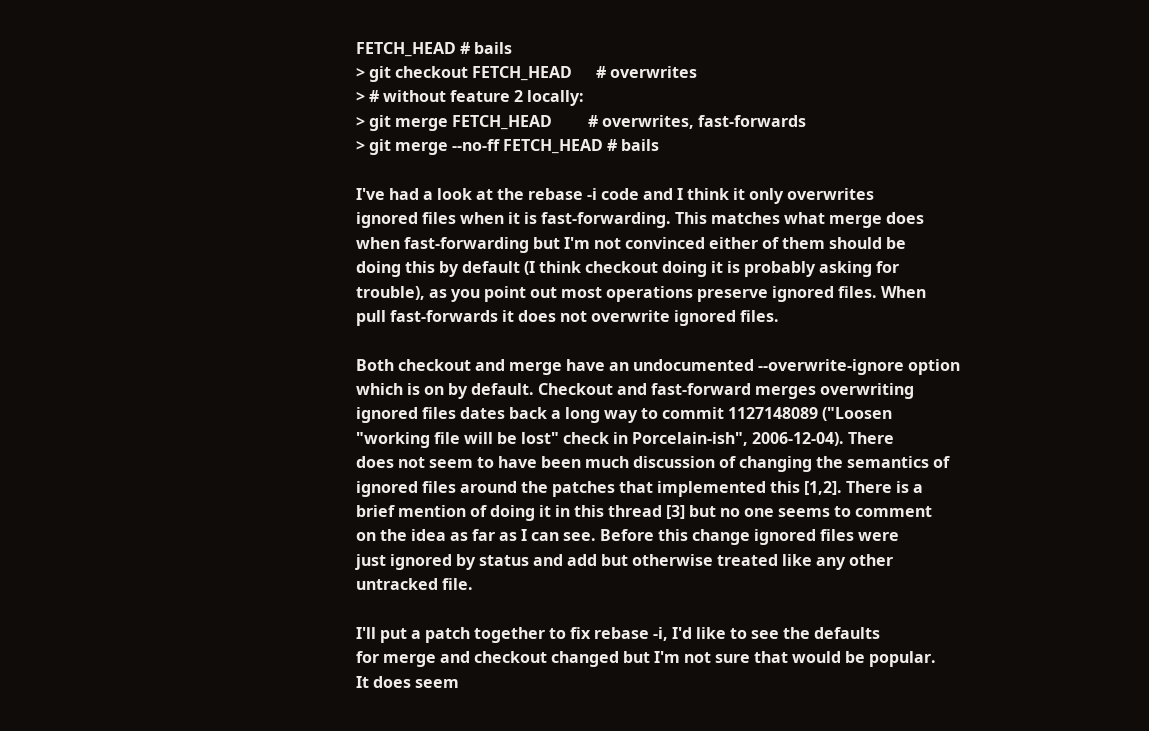FETCH_HEAD # bails
> git checkout FETCH_HEAD      # overwrites
> # without feature 2 locally:
> git merge FETCH_HEAD         # overwrites, fast-forwards
> git merge --no-ff FETCH_HEAD # bails

I've had a look at the rebase -i code and I think it only overwrites
ignored files when it is fast-forwarding. This matches what merge does
when fast-forwarding but I'm not convinced either of them should be
doing this by default (I think checkout doing it is probably asking for
trouble), as you point out most operations preserve ignored files. When
pull fast-forwards it does not overwrite ignored files.

Both checkout and merge have an undocumented --overwrite-ignore option
which is on by default. Checkout and fast-forward merges overwriting
ignored files dates back a long way to commit 1127148089 ("Loosen
"working file will be lost" check in Porcelain-ish", 2006-12-04). There
does not seem to have been much discussion of changing the semantics of
ignored files around the patches that implemented this [1,2]. There is a
brief mention of doing it in this thread [3] but no one seems to comment
on the idea as far as I can see. Before this change ignored files were
just ignored by status and add but otherwise treated like any other
untracked file.

I'll put a patch together to fix rebase -i, I'd like to see the defaults
for merge and checkout changed but I'm not sure that would be popular.
It does seem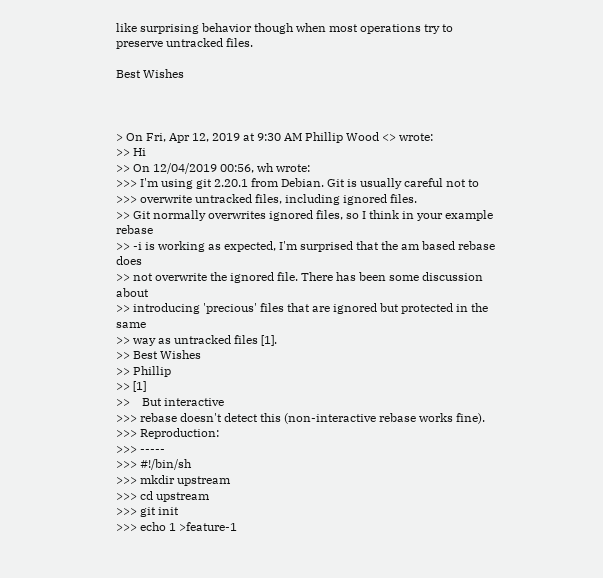like surprising behavior though when most operations try to
preserve untracked files.

Best Wishes



> On Fri, Apr 12, 2019 at 9:30 AM Phillip Wood <> wrote:
>> Hi
>> On 12/04/2019 00:56, wh wrote:
>>> I'm using git 2.20.1 from Debian. Git is usually careful not to
>>> overwrite untracked files, including ignored files.
>> Git normally overwrites ignored files, so I think in your example rebase
>> -i is working as expected, I'm surprised that the am based rebase does
>> not overwrite the ignored file. There has been some discussion about
>> introducing 'precious' files that are ignored but protected in the same
>> way as untracked files [1].
>> Best Wishes
>> Phillip
>> [1]
>>    But interactive
>>> rebase doesn't detect this (non-interactive rebase works fine).
>>> Reproduction:
>>> -----
>>> #!/bin/sh
>>> mkdir upstream
>>> cd upstream
>>> git init
>>> echo 1 >feature-1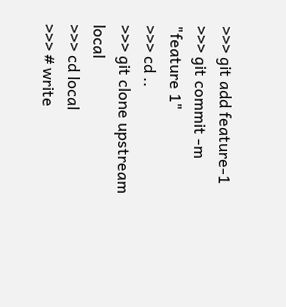>>> git add feature-1
>>> git commit -m "feature 1"
>>> cd ..
>>> git clone upstream local
>>> cd local
>>> # write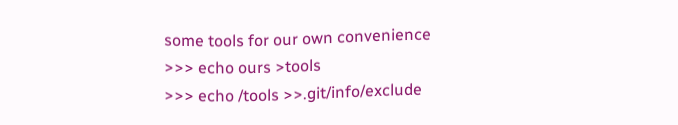some tools for our own convenience
>>> echo ours >tools
>>> echo /tools >>.git/info/exclude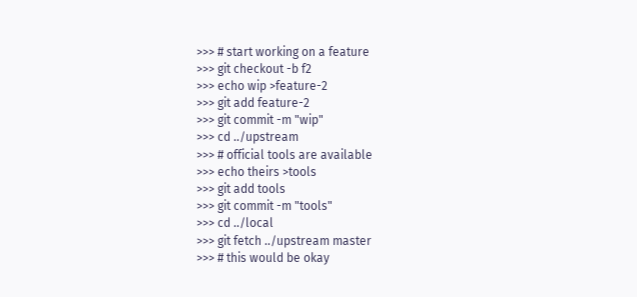>>> # start working on a feature
>>> git checkout -b f2
>>> echo wip >feature-2
>>> git add feature-2
>>> git commit -m "wip"
>>> cd ../upstream
>>> # official tools are available
>>> echo theirs >tools
>>> git add tools
>>> git commit -m "tools"
>>> cd ../local
>>> git fetch ../upstream master
>>> # this would be okay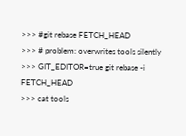>>> #git rebase FETCH_HEAD
>>> # problem: overwrites tools silently
>>> GIT_EDITOR=true git rebase -i FETCH_HEAD
>>> cat tools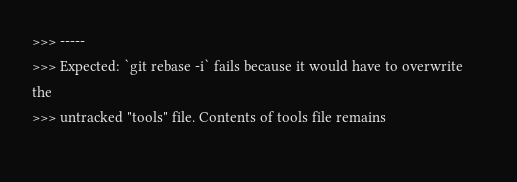>>> -----
>>> Expected: `git rebase -i` fails because it would have to overwrite the
>>> untracked "tools" file. Contents of tools file remains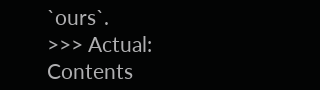`ours`.
>>> Actual: Contents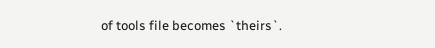of tools file becomes `theirs`.